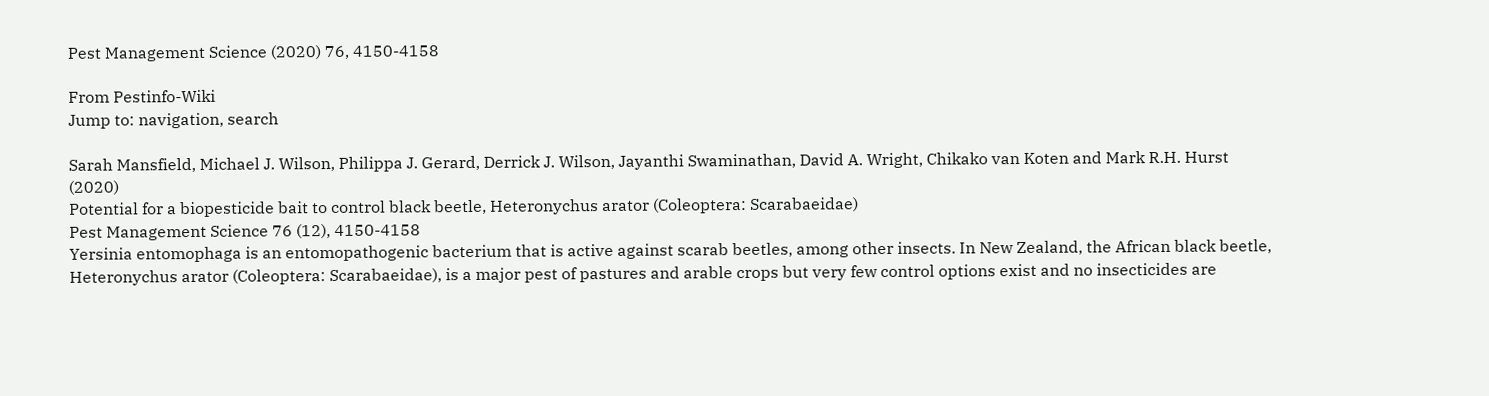Pest Management Science (2020) 76, 4150-4158

From Pestinfo-Wiki
Jump to: navigation, search

Sarah Mansfield, Michael J. Wilson, Philippa J. Gerard, Derrick J. Wilson, Jayanthi Swaminathan, David A. Wright, Chikako van Koten and Mark R.H. Hurst (2020)
Potential for a biopesticide bait to control black beetle, Heteronychus arator (Coleoptera: Scarabaeidae)
Pest Management Science 76 (12), 4150-4158
Yersinia entomophaga is an entomopathogenic bacterium that is active against scarab beetles, among other insects. In New Zealand, the African black beetle, Heteronychus arator (Coleoptera: Scarabaeidae), is a major pest of pastures and arable crops but very few control options exist and no insecticides are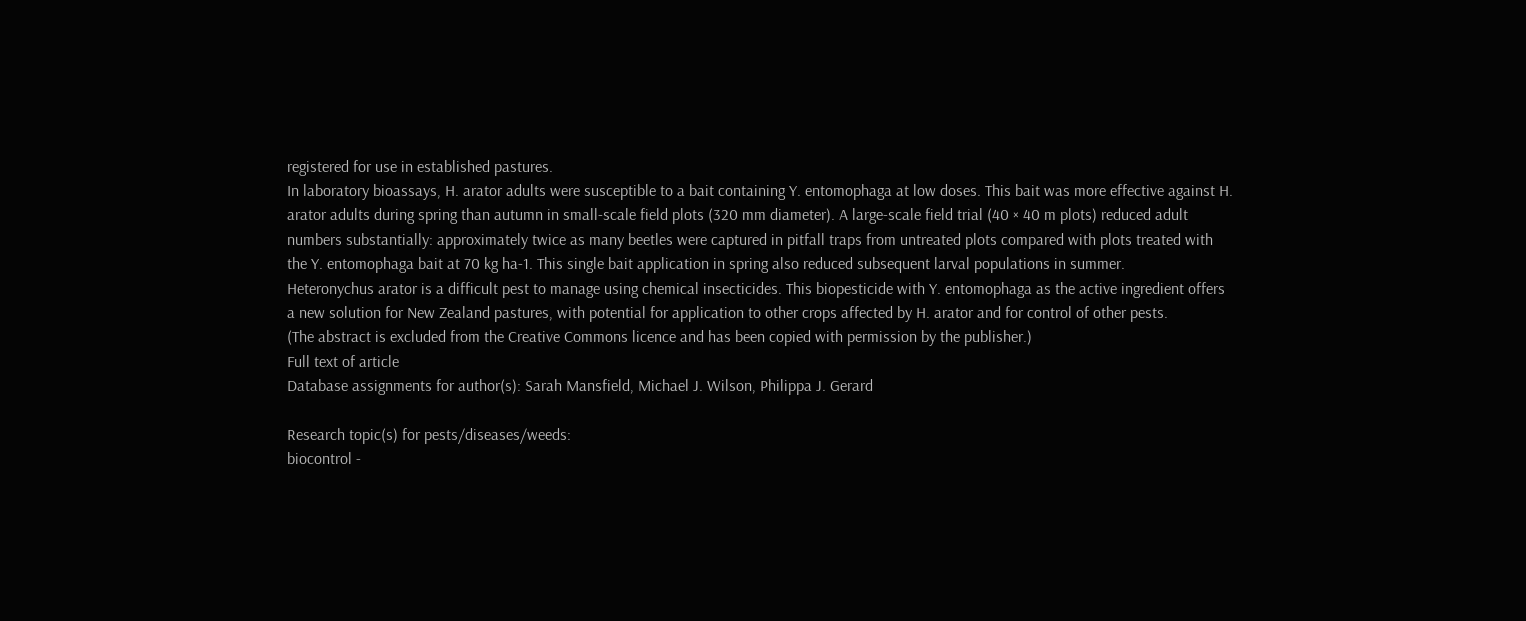registered for use in established pastures.
In laboratory bioassays, H. arator adults were susceptible to a bait containing Y. entomophaga at low doses. This bait was more effective against H. arator adults during spring than autumn in small-scale field plots (320 mm diameter). A large-scale field trial (40 × 40 m plots) reduced adult numbers substantially: approximately twice as many beetles were captured in pitfall traps from untreated plots compared with plots treated with the Y. entomophaga bait at 70 kg ha-1. This single bait application in spring also reduced subsequent larval populations in summer.
Heteronychus arator is a difficult pest to manage using chemical insecticides. This biopesticide with Y. entomophaga as the active ingredient offers a new solution for New Zealand pastures, with potential for application to other crops affected by H. arator and for control of other pests.
(The abstract is excluded from the Creative Commons licence and has been copied with permission by the publisher.)
Full text of article
Database assignments for author(s): Sarah Mansfield, Michael J. Wilson, Philippa J. Gerard

Research topic(s) for pests/diseases/weeds:
biocontrol -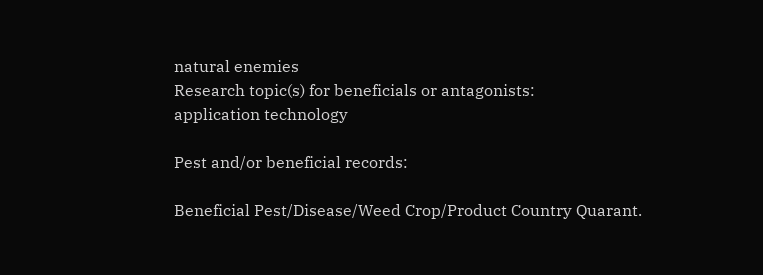natural enemies
Research topic(s) for beneficials or antagonists:
application technology

Pest and/or beneficial records:

Beneficial Pest/Disease/Weed Crop/Product Country Quarant.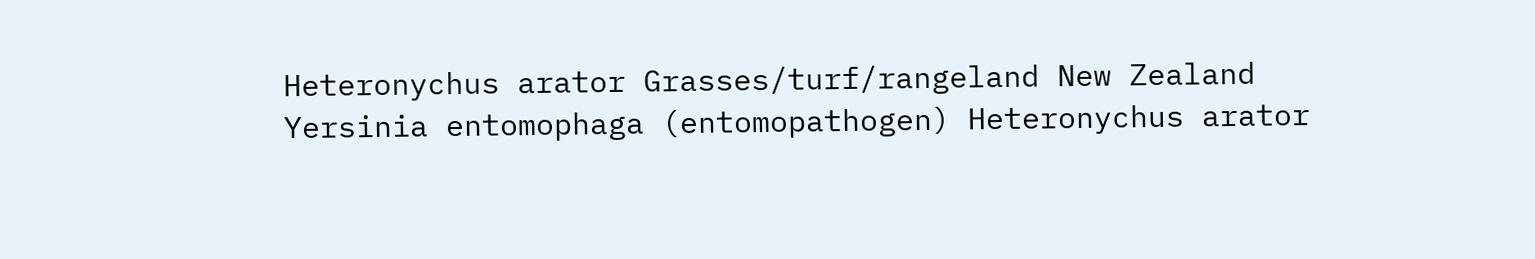Heteronychus arator Grasses/turf/rangeland New Zealand
Yersinia entomophaga (entomopathogen) Heteronychus arator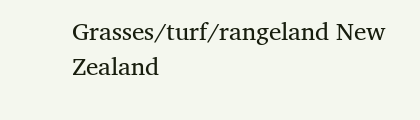Grasses/turf/rangeland New Zealand